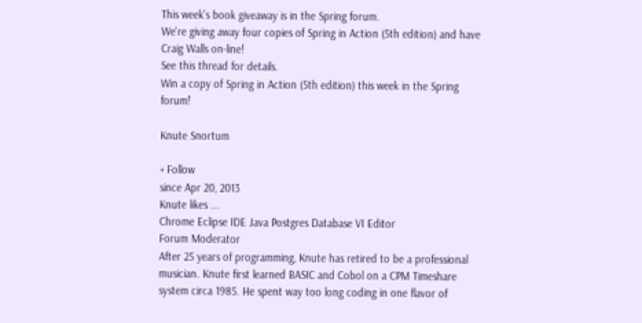This week's book giveaway is in the Spring forum.
We're giving away four copies of Spring in Action (5th edition) and have Craig Walls on-line!
See this thread for details.
Win a copy of Spring in Action (5th edition) this week in the Spring forum!

Knute Snortum

+ Follow
since Apr 20, 2013
Knute likes ...
Chrome Eclipse IDE Java Postgres Database VI Editor
Forum Moderator
After 25 years of programming, Knute has retired to be a professional musician. Knute first learned BASIC and Cobol on a CPM Timeshare system circa 1985. He spent way too long coding in one flavor of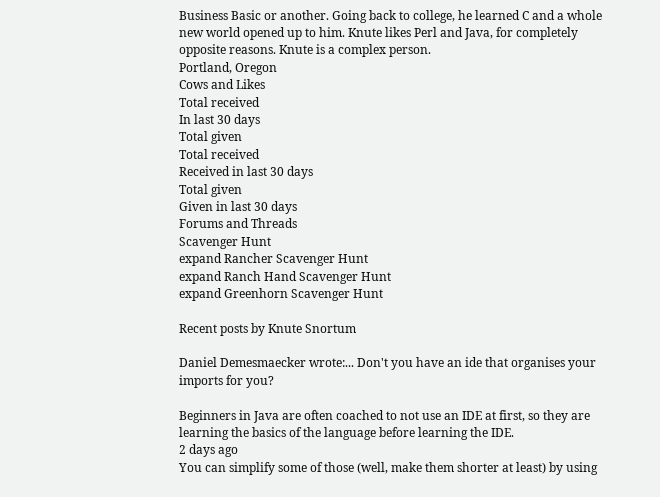Business Basic or another. Going back to college, he learned C and a whole new world opened up to him. Knute likes Perl and Java, for completely opposite reasons. Knute is a complex person.
Portland, Oregon
Cows and Likes
Total received
In last 30 days
Total given
Total received
Received in last 30 days
Total given
Given in last 30 days
Forums and Threads
Scavenger Hunt
expand Rancher Scavenger Hunt
expand Ranch Hand Scavenger Hunt
expand Greenhorn Scavenger Hunt

Recent posts by Knute Snortum

Daniel Demesmaecker wrote:... Don't you have an ide that organises your imports for you?

Beginners in Java are often coached to not use an IDE at first, so they are learning the basics of the language before learning the IDE.
2 days ago
You can simplify some of those (well, make them shorter at least) by using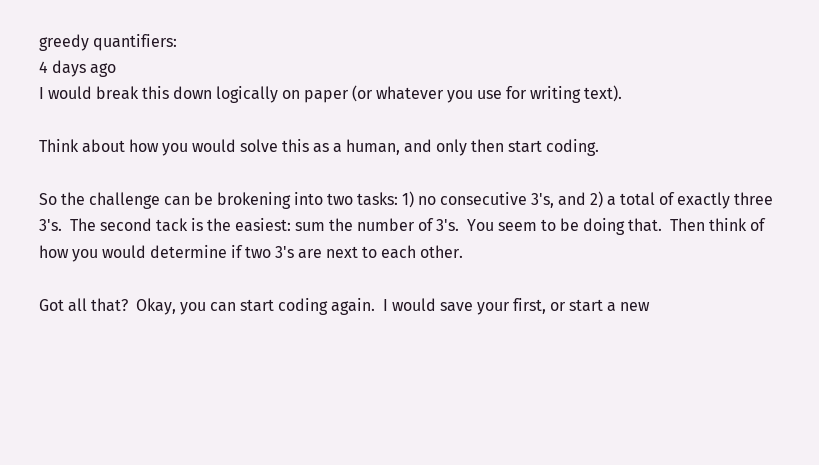greedy quantifiers:
4 days ago
I would break this down logically on paper (or whatever you use for writing text).

Think about how you would solve this as a human, and only then start coding.

So the challenge can be brokening into two tasks: 1) no consecutive 3's, and 2) a total of exactly three 3's.  The second tack is the easiest: sum the number of 3's.  You seem to be doing that.  Then think of how you would determine if two 3's are next to each other.

Got all that?  Okay, you can start coding again.  I would save your first, or start a new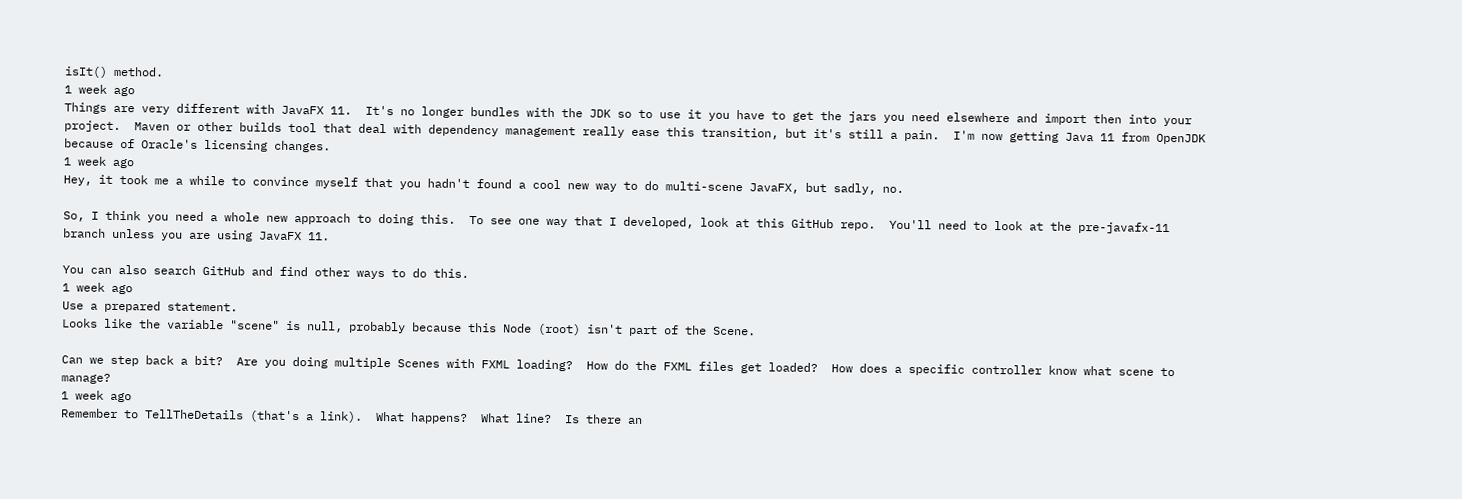isIt() method.
1 week ago
Things are very different with JavaFX 11.  It's no longer bundles with the JDK so to use it you have to get the jars you need elsewhere and import then into your project.  Maven or other builds tool that deal with dependency management really ease this transition, but it's still a pain.  I'm now getting Java 11 from OpenJDK because of Oracle's licensing changes.
1 week ago
Hey, it took me a while to convince myself that you hadn't found a cool new way to do multi-scene JavaFX, but sadly, no.

So, I think you need a whole new approach to doing this.  To see one way that I developed, look at this GitHub repo.  You'll need to look at the pre-javafx-11 branch unless you are using JavaFX 11.

You can also search GitHub and find other ways to do this.
1 week ago
Use a prepared statement.
Looks like the variable "scene" is null, probably because this Node (root) isn't part of the Scene.

Can we step back a bit?  Are you doing multiple Scenes with FXML loading?  How do the FXML files get loaded?  How does a specific controller know what scene to manage?
1 week ago
Remember to TellTheDetails (that's a link).  What happens?  What line?  Is there an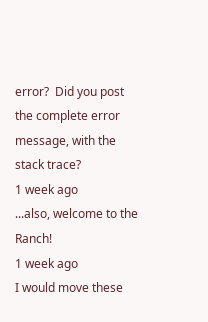error?  Did you post the complete error message, with the stack trace?
1 week ago
...also, welcome to the Ranch!
1 week ago
I would move these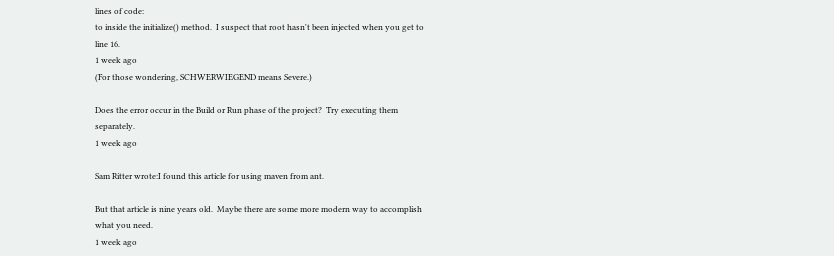lines of code:
to inside the initialize() method.  I suspect that root hasn't been injected when you get to line 16.
1 week ago
(For those wondering, SCHWERWIEGEND means Severe.)

Does the error occur in the Build or Run phase of the project?  Try executing them separately.
1 week ago

Sam Ritter wrote:I found this article for using maven from ant.

But that article is nine years old.  Maybe there are some more modern way to accomplish what you need.
1 week ago